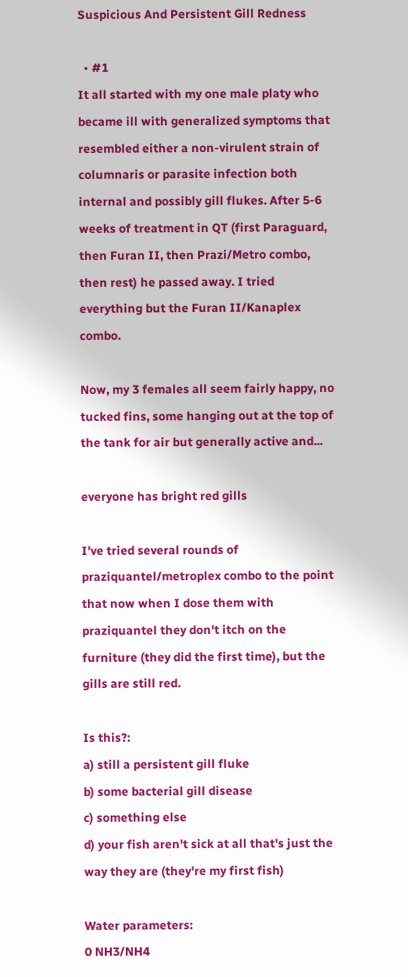Suspicious And Persistent Gill Redness

  • #1
It all started with my one male platy who became ill with generalized symptoms that resembled either a non-virulent strain of columnaris or parasite infection both internal and possibly gill flukes. After 5-6 weeks of treatment in QT (first Paraguard, then Furan II, then Prazi/Metro combo, then rest) he passed away. I tried everything but the Furan II/Kanaplex combo.

Now, my 3 females all seem fairly happy, no tucked fins, some hanging out at the top of the tank for air but generally active and...

everyone has bright red gills

I've tried several rounds of praziquantel/metroplex combo to the point that now when I dose them with praziquantel they don't itch on the furniture (they did the first time), but the gills are still red.

Is this?:
a) still a persistent gill fluke
b) some bacterial gill disease
c) something else
d) your fish aren't sick at all that's just the way they are (they're my first fish)

Water parameters:
0 NH3/NH4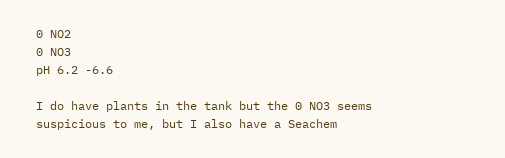0 NO2
0 NO3
pH 6.2 -6.6

I do have plants in the tank but the 0 NO3 seems suspicious to me, but I also have a Seachem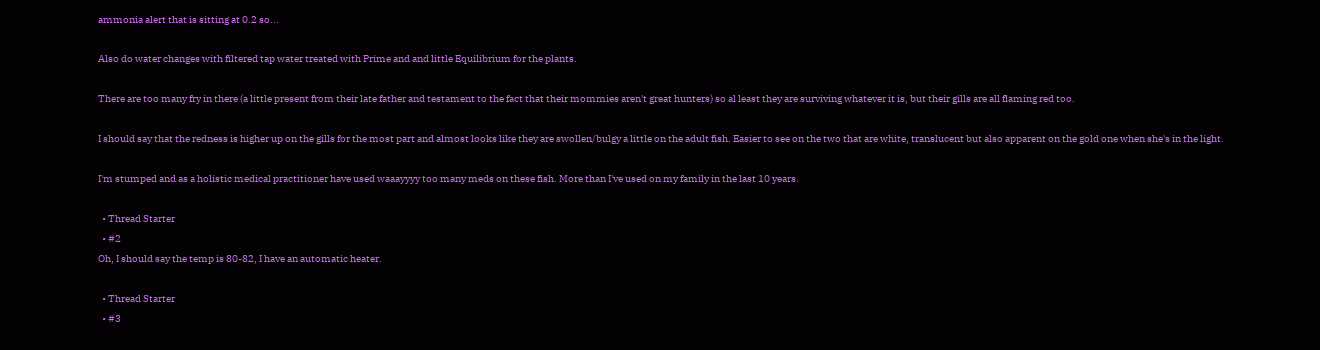ammonia alert that is sitting at 0.2 so...

Also do water changes with filtered tap water treated with Prime and and little Equilibrium for the plants.

There are too many fry in there (a little present from their late father and testament to the fact that their mommies aren't great hunters) so al least they are surviving whatever it is, but their gills are all flaming red too.

I should say that the redness is higher up on the gills for the most part and almost looks like they are swollen/bulgy a little on the adult fish. Easier to see on the two that are white, translucent but also apparent on the gold one when she's in the light.

I'm stumped and as a holistic medical practitioner have used waaayyyy too many meds on these fish. More than I've used on my family in the last 10 years.

  • Thread Starter
  • #2
Oh, I should say the temp is 80-82, I have an automatic heater.

  • Thread Starter
  • #3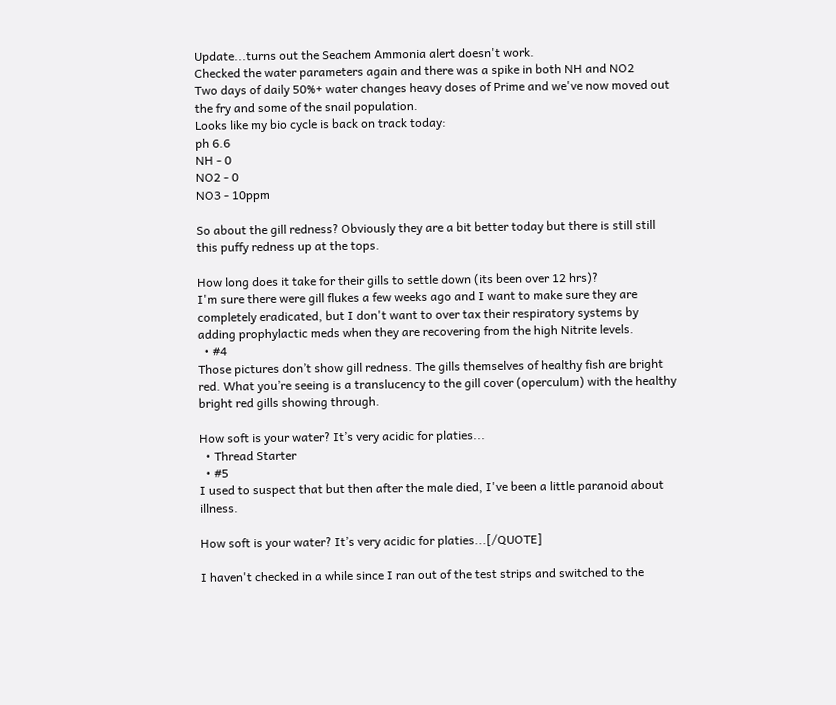Update...turns out the Seachem Ammonia alert doesn't work.
Checked the water parameters again and there was a spike in both NH and NO2
Two days of daily 50%+ water changes heavy doses of Prime and we've now moved out the fry and some of the snail population.
Looks like my bio cycle is back on track today:
ph 6.6
NH - 0
NO2 - 0
NO3 - 10ppm

So about the gill redness? Obviously they are a bit better today but there is still still this puffy redness up at the tops.

How long does it take for their gills to settle down (its been over 12 hrs)?
I'm sure there were gill flukes a few weeks ago and I want to make sure they are completely eradicated, but I don't want to over tax their respiratory systems by adding prophylactic meds when they are recovering from the high Nitrite levels.
  • #4
Those pictures don’t show gill redness. The gills themselves of healthy fish are bright red. What you’re seeing is a translucency to the gill cover (operculum) with the healthy bright red gills showing through.

How soft is your water? It’s very acidic for platies...
  • Thread Starter
  • #5
I used to suspect that but then after the male died, I've been a little paranoid about illness.

How soft is your water? It’s very acidic for platies...[/QUOTE]

I haven't checked in a while since I ran out of the test strips and switched to the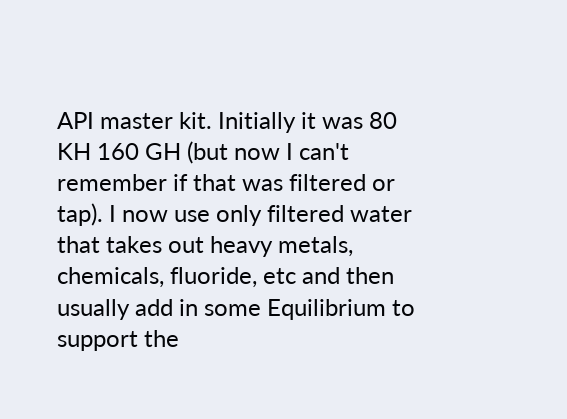API master kit. Initially it was 80 KH 160 GH (but now I can't remember if that was filtered or tap). I now use only filtered water that takes out heavy metals, chemicals, fluoride, etc and then usually add in some Equilibrium to support the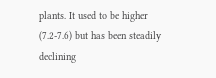plants. It used to be higher (7.2-7.6) but has been steadily declining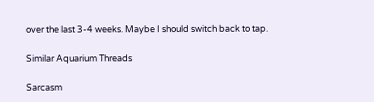over the last 3-4 weeks. Maybe I should switch back to tap.

Similar Aquarium Threads

Sarcasm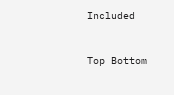Included


Top Bottom